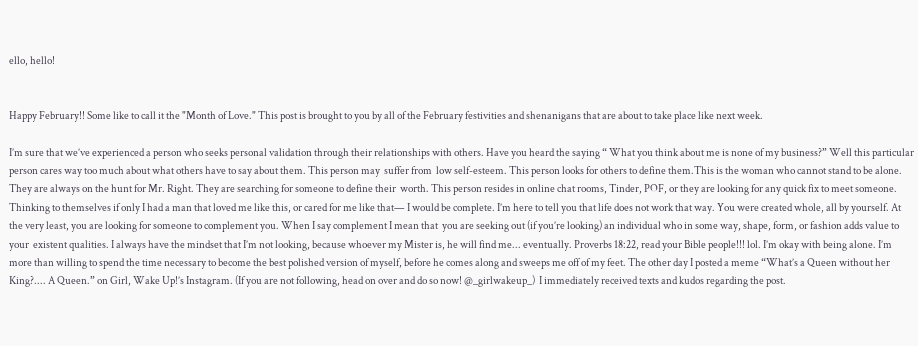ello, hello!


Happy February!! Some like to call it the "Month of Love." This post is brought to you by all of the February festivities and shenanigans that are about to take place like next week.

I’m sure that we’ve experienced a person who seeks personal validation through their relationships with others. Have you heard the saying “ What you think about me is none of my business?” Well this particular person cares way too much about what others have to say about them. This person may  suffer from  low self-esteem. This person looks for others to define them.This is the woman who cannot stand to be alone. They are always on the hunt for Mr. Right. They are searching for someone to define their  worth. This person resides in online chat rooms, Tinder, POF, or they are looking for any quick fix to meet someone. Thinking to themselves if only I had a man that loved me like this, or cared for me like that— I would be complete. I’m here to tell you that life does not work that way. You were created whole, all by yourself. At the very least, you are looking for someone to complement you. When I say complement I mean that  you are seeking out (if you’re looking) an individual who in some way, shape, form, or fashion adds value to your  existent qualities. I always have the mindset that I’m not looking, because whoever my Mister is, he will find me... eventually. Proverbs 18:22, read your Bible people!!! lol. I’m okay with being alone. I’m more than willing to spend the time necessary to become the best polished version of myself, before he comes along and sweeps me off of my feet. The other day I posted a meme “What’s a Queen without her King?.... A Queen.” on Girl, Wake Up!’s Instagram. (If you are not following, head on over and do so now! @_girlwakeup_)  I immediately received texts and kudos regarding the post.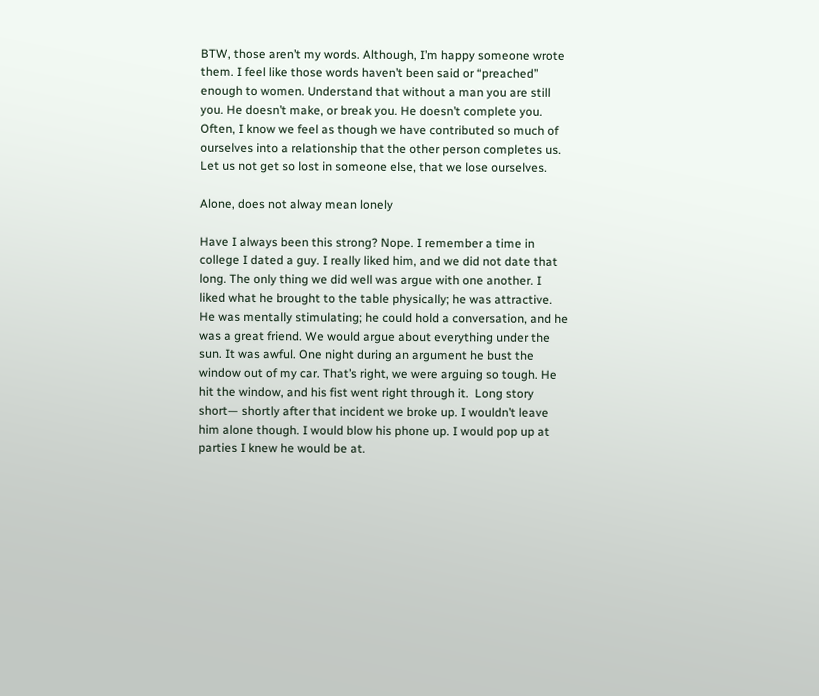BTW, those aren’t my words. Although, I’m happy someone wrote them. I feel like those words haven’t been said or “preached” enough to women. Understand that without a man you are still you. He doesn’t make, or break you. He doesn’t complete you. Often, I know we feel as though we have contributed so much of ourselves into a relationship that the other person completes us. Let us not get so lost in someone else, that we lose ourselves.

Alone, does not alway mean lonely

Have I always been this strong? Nope. I remember a time in college I dated a guy. I really liked him, and we did not date that long. The only thing we did well was argue with one another. I liked what he brought to the table physically; he was attractive. He was mentally stimulating; he could hold a conversation, and he was a great friend. We would argue about everything under the sun. It was awful. One night during an argument he bust the window out of my car. That’s right, we were arguing so tough. He hit the window, and his fist went right through it.  Long story short— shortly after that incident we broke up. I wouldn’t leave him alone though. I would blow his phone up. I would pop up at parties I knew he would be at.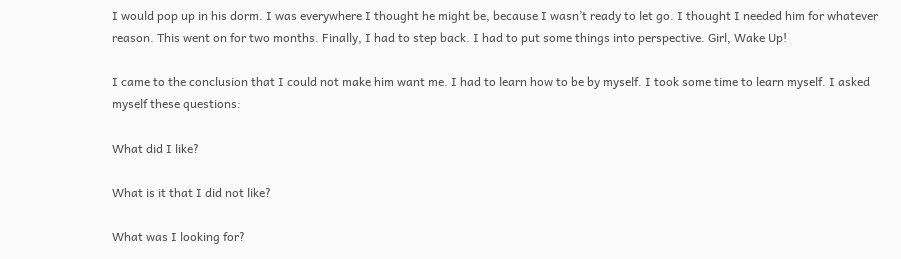I would pop up in his dorm. I was everywhere I thought he might be, because I wasn’t ready to let go. I thought I needed him for whatever reason. This went on for two months. Finally, I had to step back. I had to put some things into perspective. Girl, Wake Up!

I came to the conclusion that I could not make him want me. I had to learn how to be by myself. I took some time to learn myself. I asked myself these questions:

What did I like?

What is it that I did not like?

What was I looking for?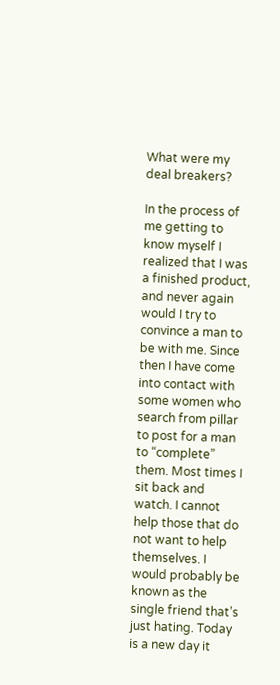What were my deal breakers?

In the process of me getting to know myself I realized that I was a finished product, and never again would I try to convince a man to be with me. Since then I have come into contact with some women who search from pillar to post for a man to “complete” them. Most times I sit back and watch. I cannot help those that do not want to help themselves. I would probably be known as the single friend that’s just hating. Today is a new day it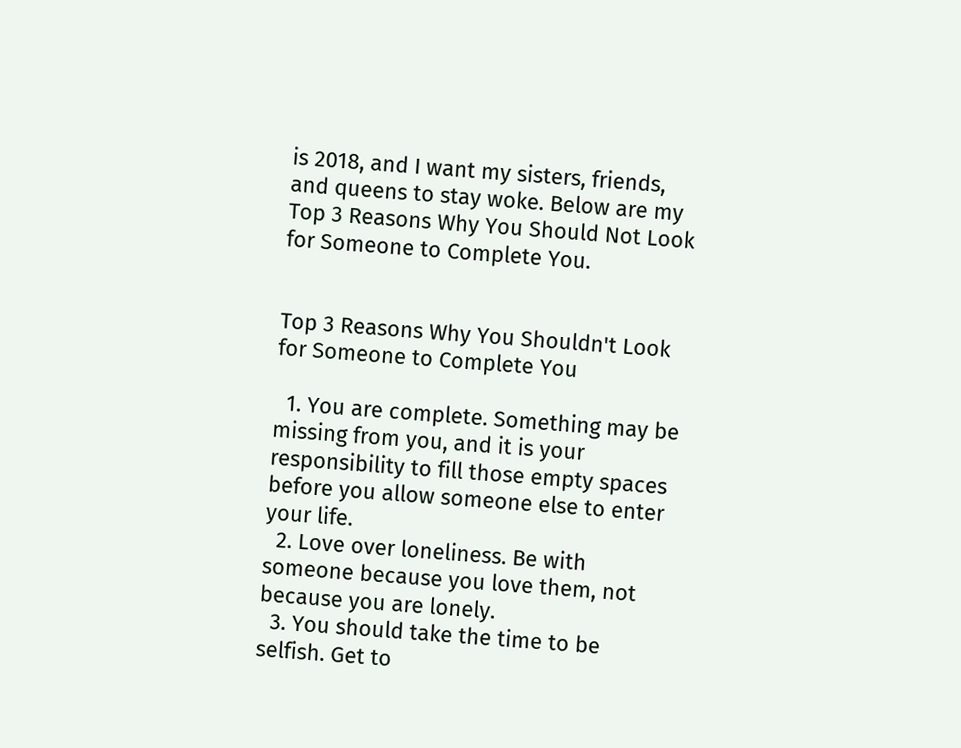is 2018, and I want my sisters, friends, and queens to stay woke. Below are my Top 3 Reasons Why You Should Not Look for Someone to Complete You.


Top 3 Reasons Why You Shouldn't Look for Someone to Complete You

  1. You are complete. Something may be missing from you, and it is your responsibility to fill those empty spaces before you allow someone else to enter your life.
  2. Love over loneliness. Be with someone because you love them, not because you are lonely.
  3. You should take the time to be selfish. Get to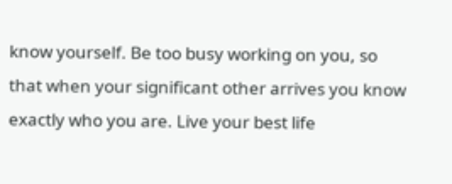know yourself. Be too busy working on you, so that when your significant other arrives you know exactly who you are. Live your best life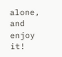alone, and enjoy it!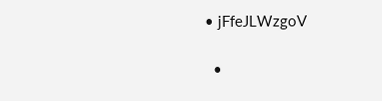• jFfeJLWzgoV

  •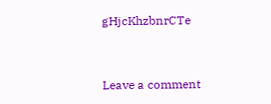gHjcKhzbnrCTe


Leave a comment